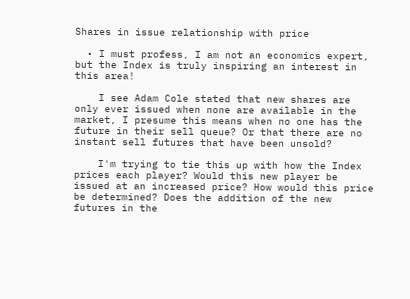Shares in issue relationship with price

  • I must profess, I am not an economics expert, but the Index is truly inspiring an interest in this area!

    I see Adam Cole stated that new shares are only ever issued when none are available in the market, I presume this means when no one has the future in their sell queue? Or that there are no instant sell futures that have been unsold?

    I'm trying to tie this up with how the Index prices each player? Would this new player be issued at an increased price? How would this price be determined? Does the addition of the new futures in the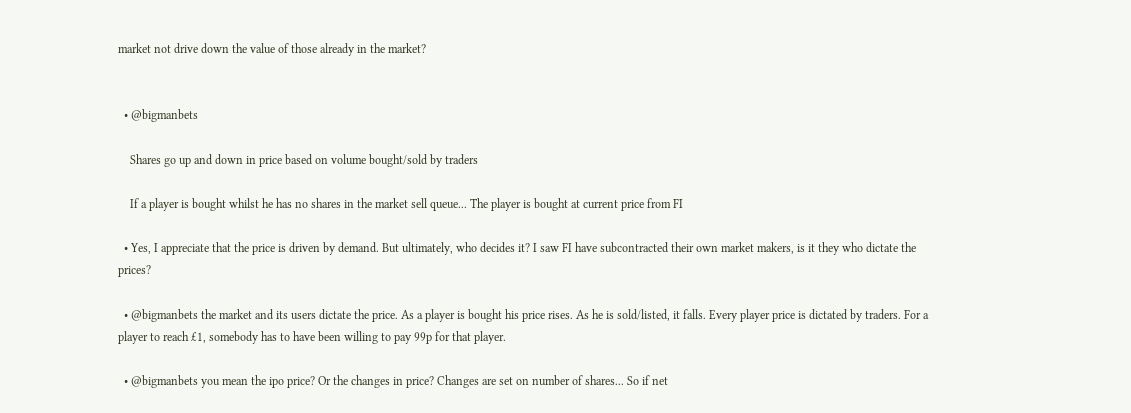market not drive down the value of those already in the market?


  • @bigmanbets

    Shares go up and down in price based on volume bought/sold by traders

    If a player is bought whilst he has no shares in the market sell queue... The player is bought at current price from FI

  • Yes, I appreciate that the price is driven by demand. But ultimately, who decides it? I saw FI have subcontracted their own market makers, is it they who dictate the prices?

  • @bigmanbets the market and its users dictate the price. As a player is bought his price rises. As he is sold/listed, it falls. Every player price is dictated by traders. For a player to reach £1, somebody has to have been willing to pay 99p for that player.

  • @bigmanbets you mean the ipo price? Or the changes in price? Changes are set on number of shares... So if net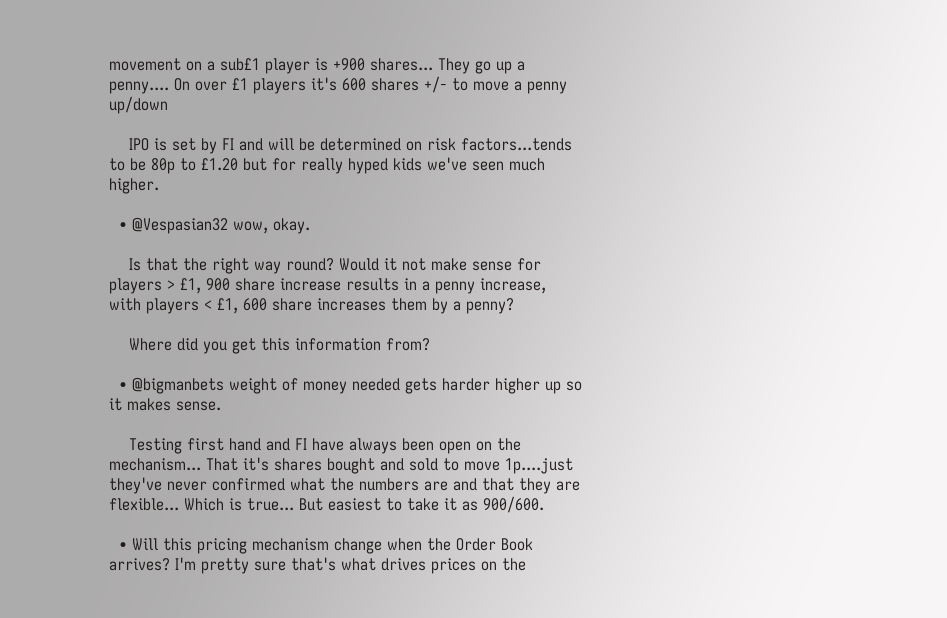movement on a sub£1 player is +900 shares... They go up a penny.... On over £1 players it's 600 shares +/- to move a penny up/down

    IPO is set by FI and will be determined on risk factors...tends to be 80p to £1.20 but for really hyped kids we've seen much higher.

  • @Vespasian32 wow, okay.

    Is that the right way round? Would it not make sense for players > £1, 900 share increase results in a penny increase, with players < £1, 600 share increases them by a penny?

    Where did you get this information from?

  • @bigmanbets weight of money needed gets harder higher up so it makes sense.

    Testing first hand and FI have always been open on the mechanism... That it's shares bought and sold to move 1p....just they've never confirmed what the numbers are and that they are flexible... Which is true... But easiest to take it as 900/600.

  • Will this pricing mechanism change when the Order Book arrives? I'm pretty sure that's what drives prices on the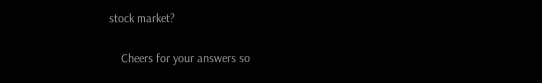stock market?

    Cheers for your answers so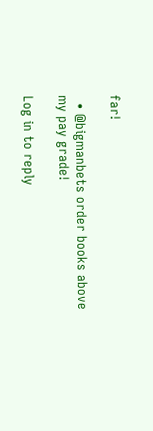far!

  • @bigmanbets order books above my pay grade!

Log in to reply